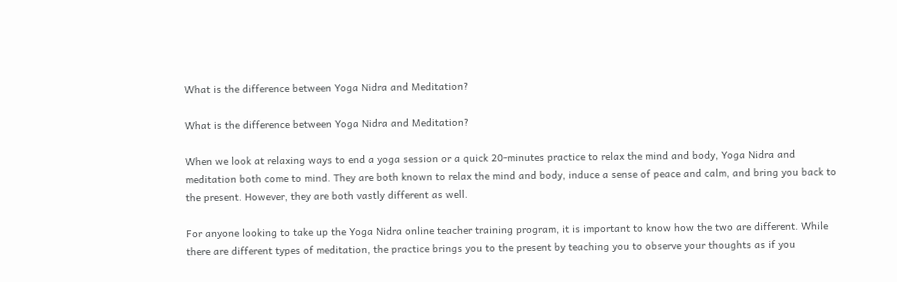What is the difference between Yoga Nidra and Meditation?

What is the difference between Yoga Nidra and Meditation?

When we look at relaxing ways to end a yoga session or a quick 20-minutes practice to relax the mind and body, Yoga Nidra and meditation both come to mind. They are both known to relax the mind and body, induce a sense of peace and calm, and bring you back to the present. However, they are both vastly different as well.

For anyone looking to take up the Yoga Nidra online teacher training program, it is important to know how the two are different. While there are different types of meditation, the practice brings you to the present by teaching you to observe your thoughts as if you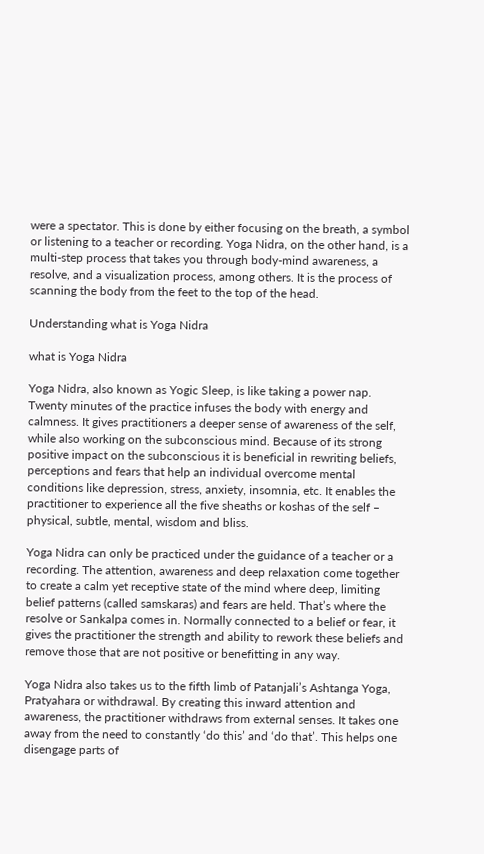were a spectator. This is done by either focusing on the breath, a symbol or listening to a teacher or recording. Yoga Nidra, on the other hand, is a multi-step process that takes you through body-mind awareness, a resolve, and a visualization process, among others. It is the process of scanning the body from the feet to the top of the head.

Understanding what is Yoga Nidra

what is Yoga Nidra

Yoga Nidra, also known as Yogic Sleep, is like taking a power nap. Twenty minutes of the practice infuses the body with energy and calmness. It gives practitioners a deeper sense of awareness of the self, while also working on the subconscious mind. Because of its strong positive impact on the subconscious it is beneficial in rewriting beliefs, perceptions and fears that help an individual overcome mental conditions like depression, stress, anxiety, insomnia, etc. It enables the practitioner to experience all the five sheaths or koshas of the self – physical, subtle, mental, wisdom and bliss.

Yoga Nidra can only be practiced under the guidance of a teacher or a recording. The attention, awareness and deep relaxation come together to create a calm yet receptive state of the mind where deep, limiting belief patterns (called samskaras) and fears are held. That’s where the resolve or Sankalpa comes in. Normally connected to a belief or fear, it gives the practitioner the strength and ability to rework these beliefs and remove those that are not positive or benefitting in any way.

Yoga Nidra also takes us to the fifth limb of Patanjali’s Ashtanga Yoga, Pratyahara or withdrawal. By creating this inward attention and awareness, the practitioner withdraws from external senses. It takes one away from the need to constantly ‘do this’ and ‘do that’. This helps one disengage parts of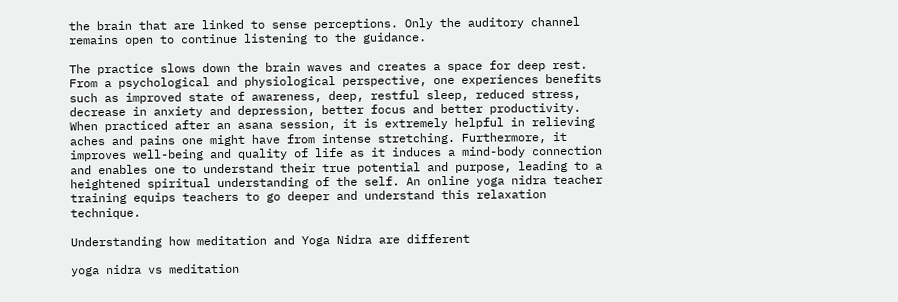the brain that are linked to sense perceptions. Only the auditory channel remains open to continue listening to the guidance.

The practice slows down the brain waves and creates a space for deep rest. From a psychological and physiological perspective, one experiences benefits such as improved state of awareness, deep, restful sleep, reduced stress, decrease in anxiety and depression, better focus and better productivity. When practiced after an asana session, it is extremely helpful in relieving aches and pains one might have from intense stretching. Furthermore, it improves well-being and quality of life as it induces a mind-body connection and enables one to understand their true potential and purpose, leading to a heightened spiritual understanding of the self. An online yoga nidra teacher training equips teachers to go deeper and understand this relaxation technique.

Understanding how meditation and Yoga Nidra are different

yoga nidra vs meditation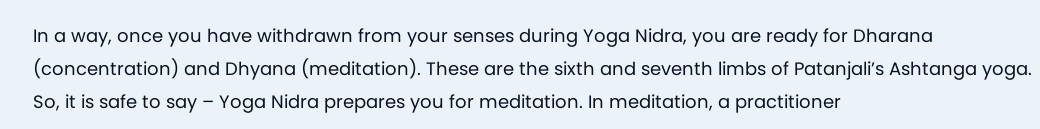In a way, once you have withdrawn from your senses during Yoga Nidra, you are ready for Dharana (concentration) and Dhyana (meditation). These are the sixth and seventh limbs of Patanjali’s Ashtanga yoga. So, it is safe to say – Yoga Nidra prepares you for meditation. In meditation, a practitioner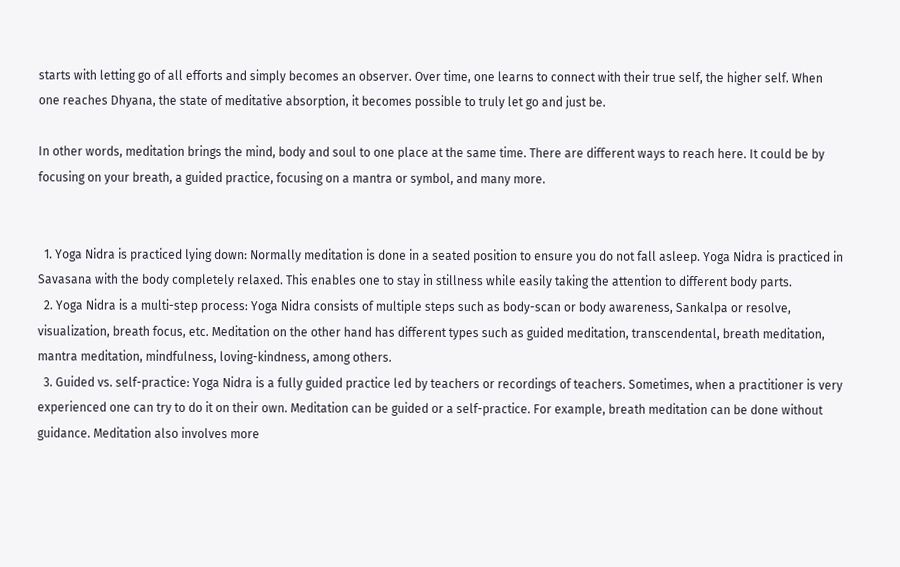starts with letting go of all efforts and simply becomes an observer. Over time, one learns to connect with their true self, the higher self. When one reaches Dhyana, the state of meditative absorption, it becomes possible to truly let go and just be.

In other words, meditation brings the mind, body and soul to one place at the same time. There are different ways to reach here. It could be by focusing on your breath, a guided practice, focusing on a mantra or symbol, and many more.


  1. Yoga Nidra is practiced lying down: Normally meditation is done in a seated position to ensure you do not fall asleep. Yoga Nidra is practiced in Savasana with the body completely relaxed. This enables one to stay in stillness while easily taking the attention to different body parts.
  2. Yoga Nidra is a multi-step process: Yoga Nidra consists of multiple steps such as body-scan or body awareness, Sankalpa or resolve, visualization, breath focus, etc. Meditation on the other hand has different types such as guided meditation, transcendental, breath meditation, mantra meditation, mindfulness, loving-kindness, among others.
  3. Guided vs. self-practice: Yoga Nidra is a fully guided practice led by teachers or recordings of teachers. Sometimes, when a practitioner is very experienced one can try to do it on their own. Meditation can be guided or a self-practice. For example, breath meditation can be done without guidance. Meditation also involves more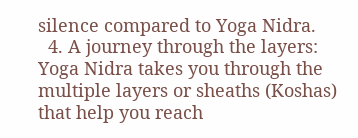silence compared to Yoga Nidra.
  4. A journey through the layers: Yoga Nidra takes you through the multiple layers or sheaths (Koshas) that help you reach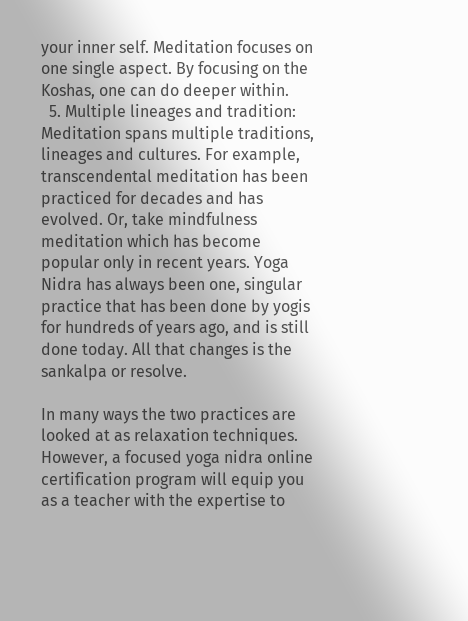your inner self. Meditation focuses on one single aspect. By focusing on the Koshas, one can do deeper within.
  5. Multiple lineages and tradition: Meditation spans multiple traditions, lineages and cultures. For example, transcendental meditation has been practiced for decades and has evolved. Or, take mindfulness meditation which has become popular only in recent years. Yoga Nidra has always been one, singular practice that has been done by yogis for hundreds of years ago, and is still done today. All that changes is the sankalpa or resolve.

In many ways the two practices are looked at as relaxation techniques. However, a focused yoga nidra online certification program will equip you as a teacher with the expertise to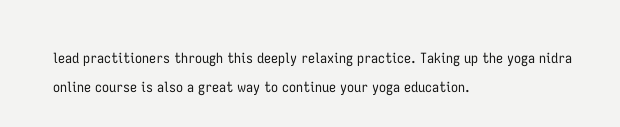lead practitioners through this deeply relaxing practice. Taking up the yoga nidra online course is also a great way to continue your yoga education.